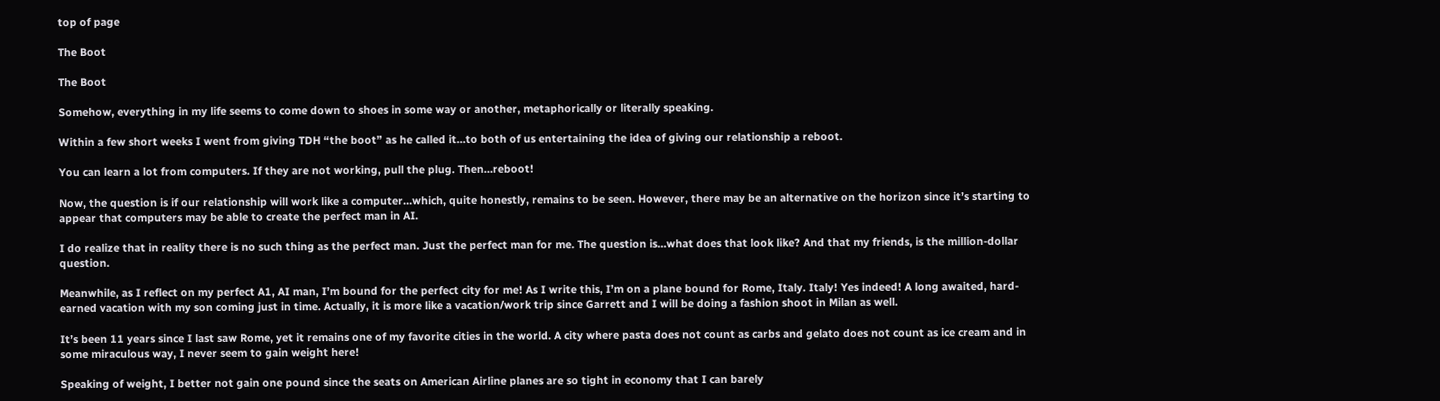top of page

The Boot

The Boot

Somehow, everything in my life seems to come down to shoes in some way or another, metaphorically or literally speaking.

Within a few short weeks I went from giving TDH “the boot” as he called it…to both of us entertaining the idea of giving our relationship a reboot.

You can learn a lot from computers. If they are not working, pull the plug. Then…reboot!

Now, the question is if our relationship will work like a computer…which, quite honestly, remains to be seen. However, there may be an alternative on the horizon since it’s starting to appear that computers may be able to create the perfect man in AI.

I do realize that in reality there is no such thing as the perfect man. Just the perfect man for me. The question is…what does that look like? And that my friends, is the million-dollar question.

Meanwhile, as I reflect on my perfect A1, AI man, I’m bound for the perfect city for me! As I write this, I’m on a plane bound for Rome, Italy. Italy! Yes indeed! A long awaited, hard-earned vacation with my son coming just in time. Actually, it is more like a vacation/work trip since Garrett and I will be doing a fashion shoot in Milan as well.

It’s been 11 years since I last saw Rome, yet it remains one of my favorite cities in the world. A city where pasta does not count as carbs and gelato does not count as ice cream and in some miraculous way, I never seem to gain weight here!

Speaking of weight, I better not gain one pound since the seats on American Airline planes are so tight in economy that I can barely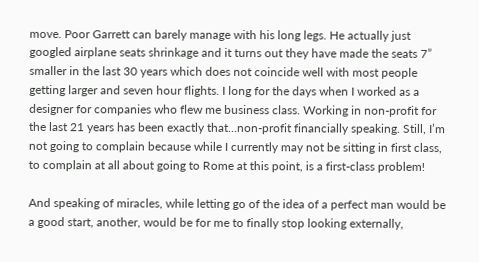move. Poor Garrett can barely manage with his long legs. He actually just googled airplane seats shrinkage and it turns out they have made the seats 7” smaller in the last 30 years which does not coincide well with most people getting larger and seven hour flights. I long for the days when I worked as a designer for companies who flew me business class. Working in non-profit for the last 21 years has been exactly that…non-profit financially speaking. Still, I’m not going to complain because while I currently may not be sitting in first class, to complain at all about going to Rome at this point, is a first-class problem!

And speaking of miracles, while letting go of the idea of a perfect man would be a good start, another, would be for me to finally stop looking externally,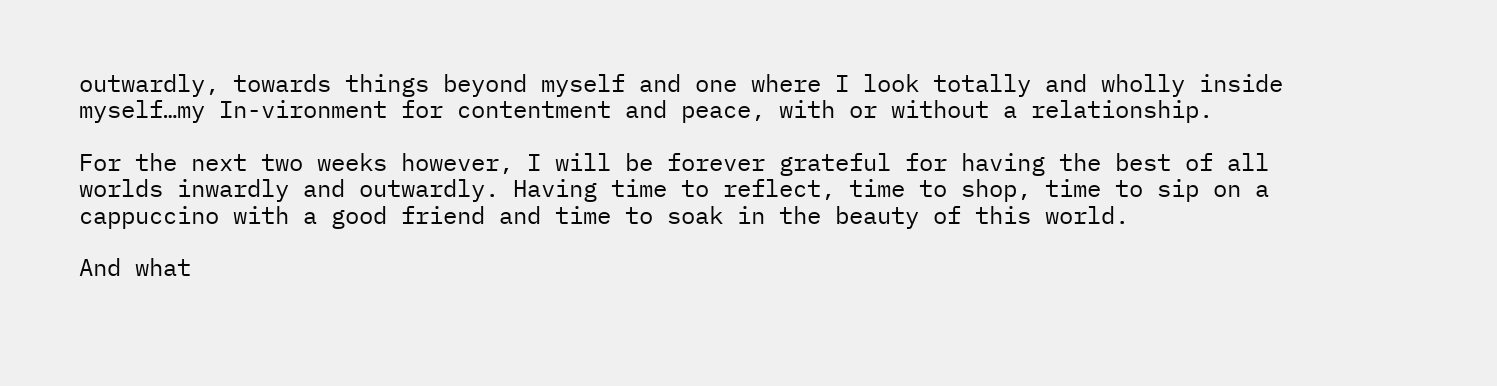outwardly, towards things beyond myself and one where I look totally and wholly inside myself…my In-vironment for contentment and peace, with or without a relationship.

For the next two weeks however, I will be forever grateful for having the best of all worlds inwardly and outwardly. Having time to reflect, time to shop, time to sip on a cappuccino with a good friend and time to soak in the beauty of this world.

And what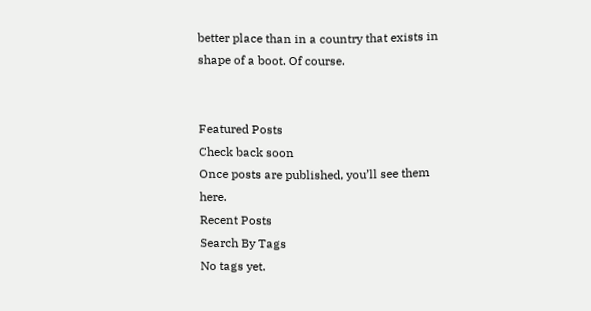better place than in a country that exists in shape of a boot. Of course.


Featured Posts
Check back soon
Once posts are published, you’ll see them here.
Recent Posts
Search By Tags
No tags yet.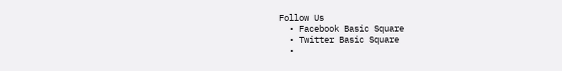Follow Us
  • Facebook Basic Square
  • Twitter Basic Square
  •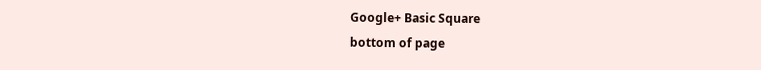Google+ Basic Square
bottom of page